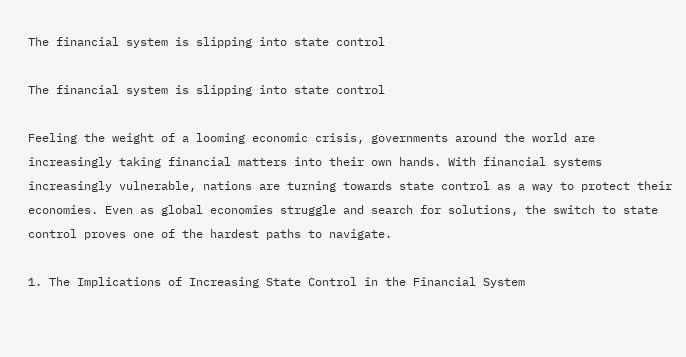The financial system is slipping into state control

The financial system is slipping into state control

Feeling the weight of a looming economic crisis, governments around the world are increasingly taking financial matters into their own hands. With financial systems increasingly vulnerable, nations are turning towards state control as a way to protect their economies. Even as global economies struggle and search for solutions, the switch to state control proves one of the hardest paths to navigate.

1. The Implications of Increasing State Control in the Financial System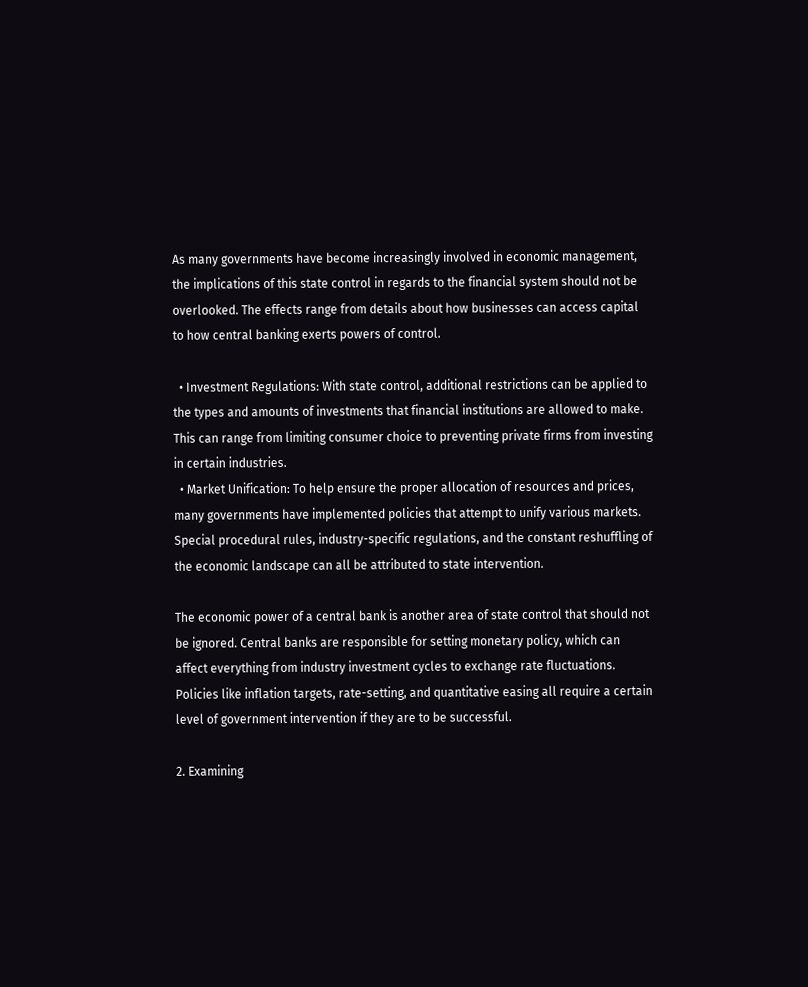As many governments have become increasingly involved in economic management, the implications of this state control in regards to the financial system should not be overlooked. The effects range from details about how businesses can access capital to how central banking exerts powers of control.

  • Investment Regulations: With state control, additional restrictions can be applied to the types and amounts of investments that financial institutions are allowed to make. This can range from limiting consumer choice to preventing private firms from investing in certain industries.
  • Market Unification: To help ensure the proper allocation of resources and prices, many governments have implemented policies that attempt to unify various markets. Special procedural rules, industry-specific regulations, and the constant reshuffling of the economic landscape can all be attributed to state intervention.

The economic power of a central bank is another area of state control that should not be ignored. Central banks are responsible for setting monetary policy, which can affect everything from industry investment cycles to exchange rate fluctuations. Policies like inflation targets, rate-setting, and quantitative easing all require a certain level of government intervention if they are to be successful.

2. Examining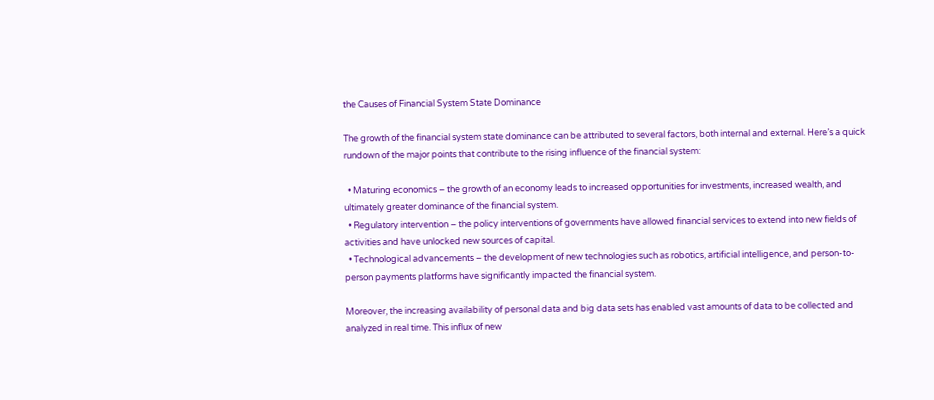the Causes of Financial System State Dominance

The growth of the financial system state dominance can be attributed to several factors, both internal and external. Here’s a quick rundown of the major points that contribute to the rising influence of the financial system:

  • Maturing economics – the growth of an economy leads to increased opportunities for investments, increased wealth, and ultimately greater dominance of the financial system.
  • Regulatory intervention – the policy interventions of governments have allowed financial services to extend into new fields of activities and have unlocked new sources of capital.
  • Technological advancements – the development of new technologies such as robotics, artificial intelligence, and person-to-person payments platforms have significantly impacted the financial system.

Moreover, the increasing availability of personal data and big data sets has enabled vast amounts of data to be collected and analyzed in real time. This influx of new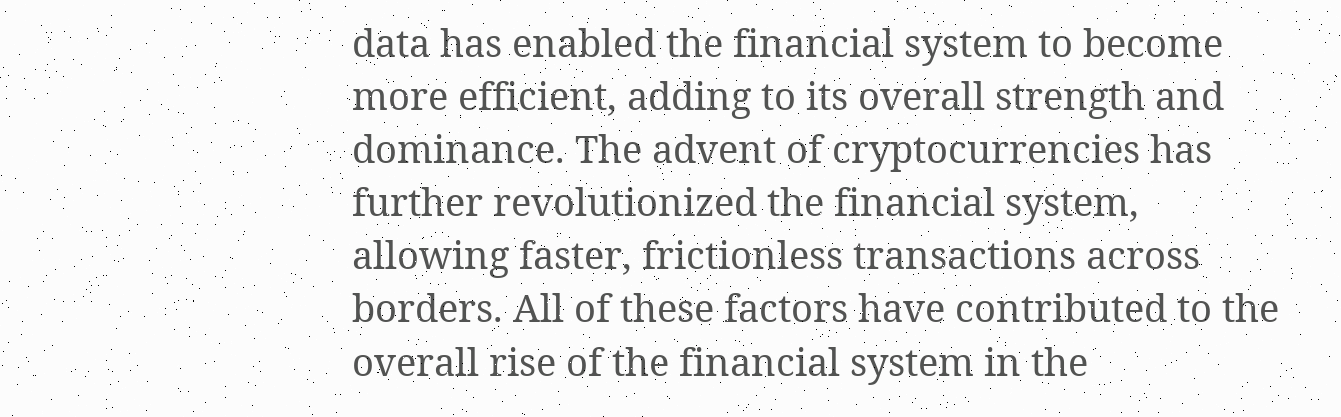data has enabled the financial system to become more efficient, adding to its overall strength and dominance. The advent of cryptocurrencies has further revolutionized the financial system, allowing faster, frictionless transactions across borders. All of these factors have contributed to the overall rise of the financial system in the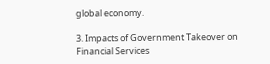global economy.

3. Impacts of Government Takeover on Financial Services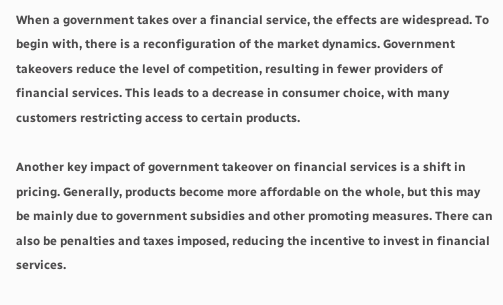When a government takes over a financial service, the effects are widespread. To begin with, there is a reconfiguration of the market dynamics. Government takeovers reduce the level of competition, resulting in fewer providers of financial services. This leads to a decrease in consumer choice, with many customers restricting access to certain products.

Another key impact of government takeover on financial services is a shift in pricing. Generally, products become more affordable on the whole, but this may be mainly due to government subsidies and other promoting measures. There can also be penalties and taxes imposed, reducing the incentive to invest in financial services.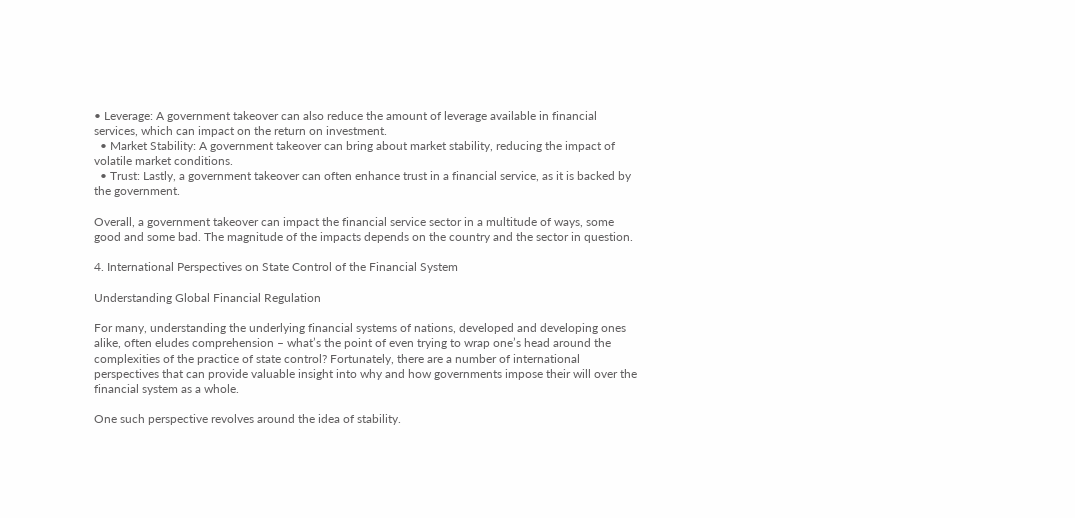• Leverage: A government takeover can also reduce the amount of leverage available in financial services, which can impact on the return on investment.
  • Market Stability: A government takeover can bring about market stability, reducing the impact of volatile market conditions.
  • Trust: Lastly, a government takeover can often enhance trust in a financial service, as it is backed by the government.

Overall, a government takeover can impact the financial service sector in a multitude of ways, some good and some bad. The magnitude of the impacts depends on the country and the sector in question.

4. International Perspectives on State Control of the Financial System

Understanding Global Financial Regulation

For many, understanding the underlying financial systems of nations, developed and developing ones alike, often eludes comprehension – what’s the point of even trying to wrap one’s head around the complexities of the practice of state control? Fortunately, there are a number of international perspectives that can provide valuable insight into why and how governments impose their will over the financial system as a whole.

One such perspective revolves around the idea of stability.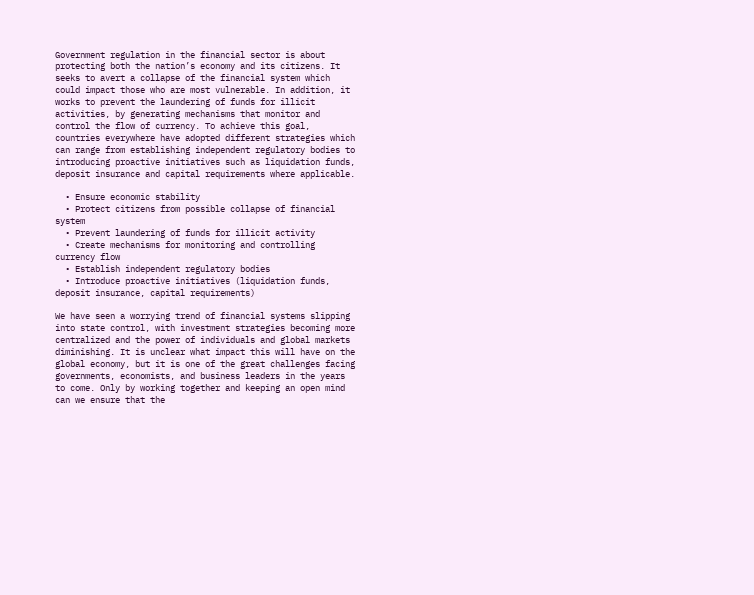Government regulation in the financial sector is about protecting both the nation’s economy and its citizens. It seeks to avert a collapse of the financial system which could impact those who are most vulnerable. In addition, it works to prevent the laundering of funds for illicit activities, by generating mechanisms that monitor and control the flow of currency. To achieve this goal, countries everywhere have adopted different strategies which can range from establishing independent regulatory bodies to introducing proactive initiatives such as liquidation funds, deposit insurance and capital requirements where applicable.

  • Ensure economic stability
  • Protect citizens from possible collapse of financial system
  • Prevent laundering of funds for illicit activity
  • Create mechanisms for monitoring and controlling currency flow
  • Establish independent regulatory bodies
  • Introduce proactive initiatives (liquidation funds, deposit insurance, capital requirements)

We have seen a worrying trend of financial systems slipping into state control, with investment strategies becoming more centralized and the power of individuals and global markets diminishing. It is unclear what impact this will have on the global economy, but it is one of the great challenges facing governments, economists, and business leaders in the years to come. Only by working together and keeping an open mind can we ensure that the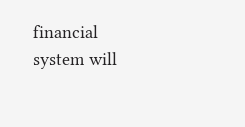financial system will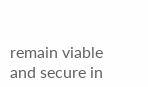remain viable and secure in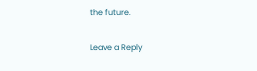the future.

Leave a Reply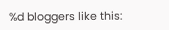%d bloggers like this: